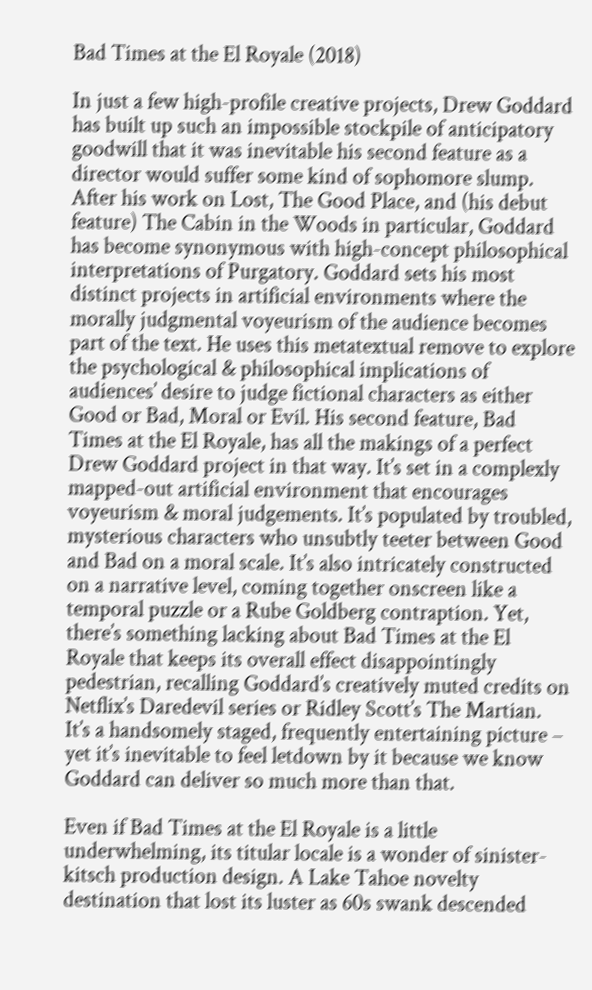Bad Times at the El Royale (2018)

In just a few high-profile creative projects, Drew Goddard has built up such an impossible stockpile of anticipatory goodwill that it was inevitable his second feature as a director would suffer some kind of sophomore slump. After his work on Lost, The Good Place, and (his debut feature) The Cabin in the Woods in particular, Goddard has become synonymous with high-concept philosophical interpretations of Purgatory. Goddard sets his most distinct projects in artificial environments where the morally judgmental voyeurism of the audience becomes part of the text. He uses this metatextual remove to explore the psychological & philosophical implications of audiences’ desire to judge fictional characters as either Good or Bad, Moral or Evil. His second feature, Bad Times at the El Royale, has all the makings of a perfect Drew Goddard project in that way. It’s set in a complexly mapped-out artificial environment that encourages voyeurism & moral judgements. It’s populated by troubled, mysterious characters who unsubtly teeter between Good and Bad on a moral scale. It’s also intricately constructed on a narrative level, coming together onscreen like a temporal puzzle or a Rube Goldberg contraption. Yet, there’s something lacking about Bad Times at the El Royale that keeps its overall effect disappointingly pedestrian, recalling Goddard’s creatively muted credits on Netflix’s Daredevil series or Ridley Scott’s The Martian. It’s a handsomely staged, frequently entertaining picture – yet it’s inevitable to feel letdown by it because we know Goddard can deliver so much more than that.

Even if Bad Times at the El Royale is a little underwhelming, its titular locale is a wonder of sinister-kitsch production design. A Lake Tahoe novelty destination that lost its luster as 60s swank descended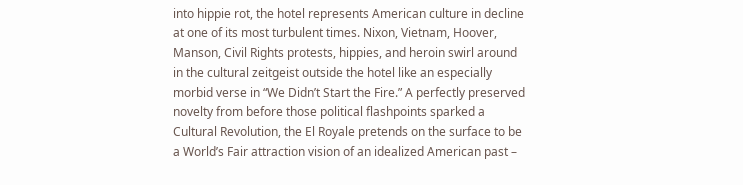into hippie rot, the hotel represents American culture in decline at one of its most turbulent times. Nixon, Vietnam, Hoover, Manson, Civil Rights protests, hippies, and heroin swirl around in the cultural zeitgeist outside the hotel like an especially morbid verse in “We Didn’t Start the Fire.” A perfectly preserved novelty from before those political flashpoints sparked a Cultural Revolution, the El Royale pretends on the surface to be a World’s Fair attraction vision of an idealized American past –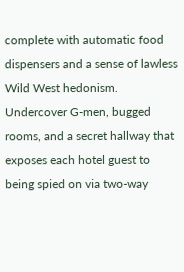complete with automatic food dispensers and a sense of lawless Wild West hedonism. Undercover G-men, bugged rooms, and a secret hallway that exposes each hotel guest to being spied on via two-way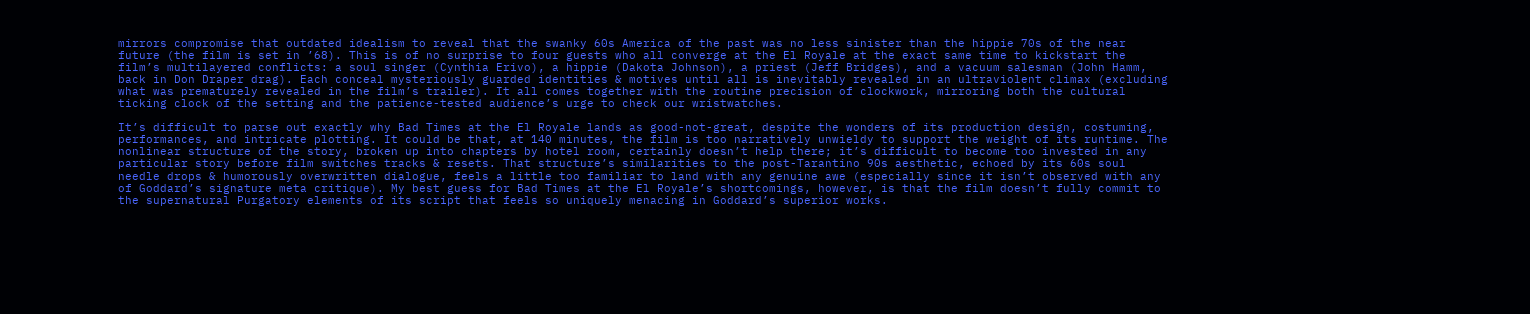mirrors compromise that outdated idealism to reveal that the swanky 60s America of the past was no less sinister than the hippie 70s of the near future (the film is set in ’68). This is of no surprise to four guests who all converge at the El Royale at the exact same time to kickstart the film’s multilayered conflicts: a soul singer (Cynthia Erivo), a hippie (Dakota Johnson), a priest (Jeff Bridges), and a vacuum salesman (John Hamm, back in Don Draper drag). Each conceal mysteriously guarded identities & motives until all is inevitably revealed in an ultraviolent climax (excluding what was prematurely revealed in the film’s trailer). It all comes together with the routine precision of clockwork, mirroring both the cultural ticking clock of the setting and the patience-tested audience’s urge to check our wristwatches.

It’s difficult to parse out exactly why Bad Times at the El Royale lands as good-not-great, despite the wonders of its production design, costuming, performances, and intricate plotting. It could be that, at 140 minutes, the film is too narratively unwieldy to support the weight of its runtime. The nonlinear structure of the story, broken up into chapters by hotel room, certainly doesn’t help there; it’s difficult to become too invested in any particular story before film switches tracks & resets. That structure’s similarities to the post-Tarantino 90s aesthetic, echoed by its 60s soul needle drops & humorously overwritten dialogue, feels a little too familiar to land with any genuine awe (especially since it isn’t observed with any of Goddard’s signature meta critique). My best guess for Bad Times at the El Royale’s shortcomings, however, is that the film doesn’t fully commit to the supernatural Purgatory elements of its script that feels so uniquely menacing in Goddard’s superior works.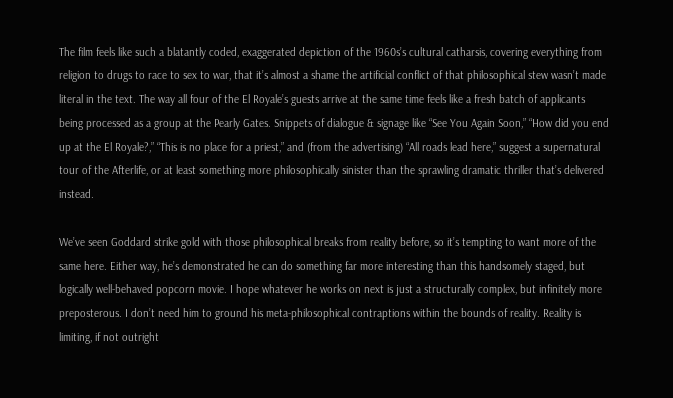The film feels like such a blatantly coded, exaggerated depiction of the 1960s’s cultural catharsis, covering everything from religion to drugs to race to sex to war, that it’s almost a shame the artificial conflict of that philosophical stew wasn’t made literal in the text. The way all four of the El Royale’s guests arrive at the same time feels like a fresh batch of applicants being processed as a group at the Pearly Gates. Snippets of dialogue & signage like “See You Again Soon,” “How did you end up at the El Royale?,” “This is no place for a priest,” and (from the advertising) “All roads lead here,” suggest a supernatural tour of the Afterlife, or at least something more philosophically sinister than the sprawling dramatic thriller that’s delivered instead.

We’ve seen Goddard strike gold with those philosophical breaks from reality before, so it’s tempting to want more of the same here. Either way, he’s demonstrated he can do something far more interesting than this handsomely staged, but logically well-behaved popcorn movie. I hope whatever he works on next is just a structurally complex, but infinitely more preposterous. I don’t need him to ground his meta-philosophical contraptions within the bounds of reality. Reality is limiting, if not outright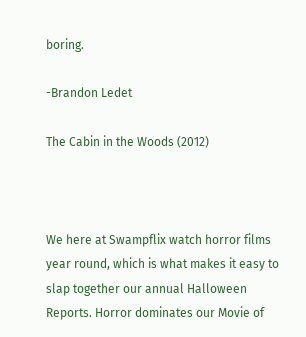boring.

-Brandon Ledet

The Cabin in the Woods (2012)



We here at Swampflix watch horror films year round, which is what makes it easy to slap together our annual Halloween Reports. Horror dominates our Movie of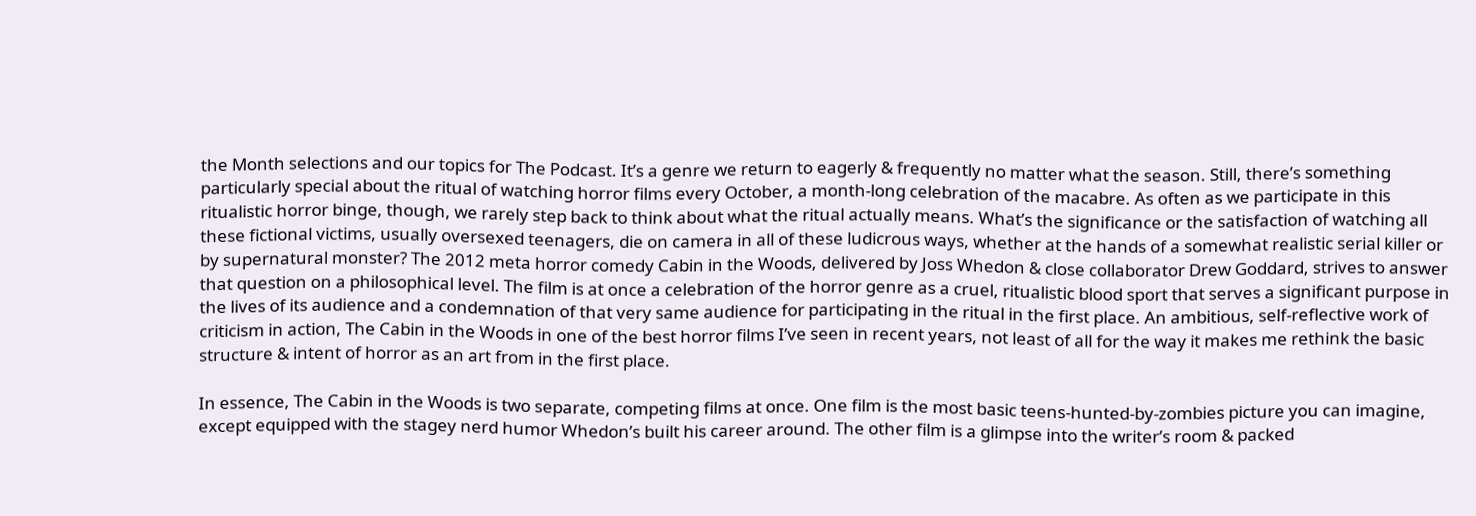the Month selections and our topics for The Podcast. It’s a genre we return to eagerly & frequently no matter what the season. Still, there’s something particularly special about the ritual of watching horror films every October, a month-long celebration of the macabre. As often as we participate in this ritualistic horror binge, though, we rarely step back to think about what the ritual actually means. What’s the significance or the satisfaction of watching all these fictional victims, usually oversexed teenagers, die on camera in all of these ludicrous ways, whether at the hands of a somewhat realistic serial killer or by supernatural monster? The 2012 meta horror comedy Cabin in the Woods, delivered by Joss Whedon & close collaborator Drew Goddard, strives to answer that question on a philosophical level. The film is at once a celebration of the horror genre as a cruel, ritualistic blood sport that serves a significant purpose in the lives of its audience and a condemnation of that very same audience for participating in the ritual in the first place. An ambitious, self-reflective work of criticism in action, The Cabin in the Woods in one of the best horror films I’ve seen in recent years, not least of all for the way it makes me rethink the basic structure & intent of horror as an art from in the first place.

In essence, The Cabin in the Woods is two separate, competing films at once. One film is the most basic teens-hunted-by-zombies picture you can imagine, except equipped with the stagey nerd humor Whedon’s built his career around. The other film is a glimpse into the writer’s room & packed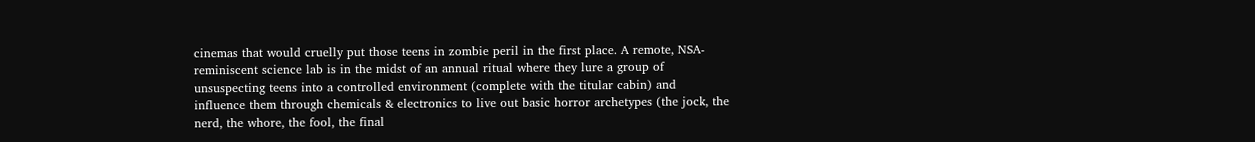cinemas that would cruelly put those teens in zombie peril in the first place. A remote, NSA-reminiscent science lab is in the midst of an annual ritual where they lure a group of unsuspecting teens into a controlled environment (complete with the titular cabin) and influence them through chemicals & electronics to live out basic horror archetypes (the jock, the nerd, the whore, the fool, the final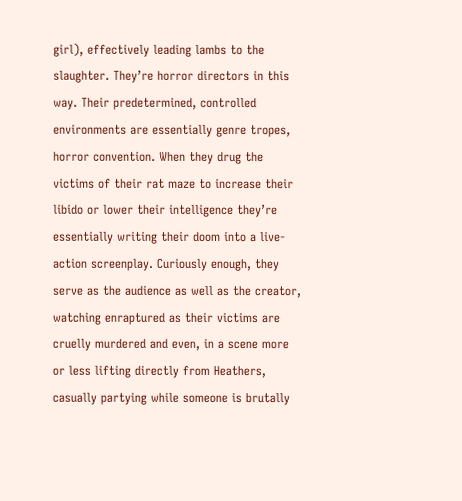girl), effectively leading lambs to the slaughter. They’re horror directors in this way. Their predetermined, controlled environments are essentially genre tropes, horror convention. When they drug the victims of their rat maze to increase their libido or lower their intelligence they’re essentially writing their doom into a live-action screenplay. Curiously enough, they serve as the audience as well as the creator, watching enraptured as their victims are cruelly murdered and even, in a scene more or less lifting directly from Heathers, casually partying while someone is brutally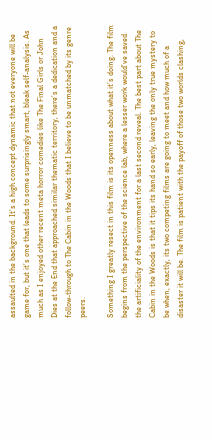assaulted in the background. It’s a high concept dynamic that not everyone will be game for, but it’s one that leads to some surprisingly smart, bleak self-analysis. As much as I enjoyed other recent meta horror comedies like The Final Girls or John Dies at the End that approached similar thematic territory, there’s a dedication and a follow-through to The Cabin in the Woods that I believe to be unmatched by its genre peers.

Something I greatly resect in this film is its openness about what it’s doing. The film begins from the perspective of the science lab, where a lesser work would’ve saved the artificiality of the environment for a last second reveal. The best part about The Cabin in the Woods is that it tips its hand so early, leaving the only true mystery to be when, exactly, its two competing films are going to meet and how much of a disaster it will be. The film is patient with the payoff of those two worlds clashing,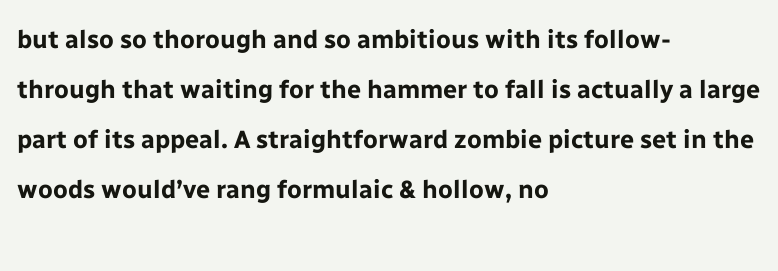but also so thorough and so ambitious with its follow-through that waiting for the hammer to fall is actually a large part of its appeal. A straightforward zombie picture set in the woods would’ve rang formulaic & hollow, no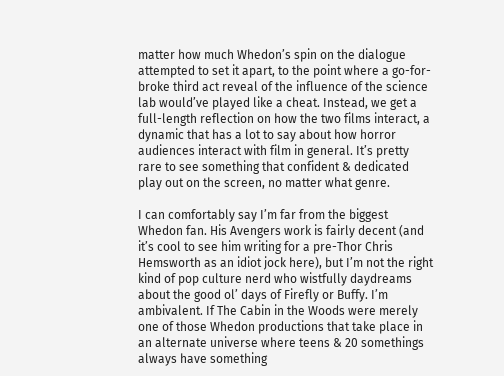matter how much Whedon’s spin on the dialogue attempted to set it apart, to the point where a go-for-broke third act reveal of the influence of the science lab would’ve played like a cheat. Instead, we get a full-length reflection on how the two films interact, a dynamic that has a lot to say about how horror audiences interact with film in general. It’s pretty rare to see something that confident & dedicated play out on the screen, no matter what genre.

I can comfortably say I’m far from the biggest Whedon fan. His Avengers work is fairly decent (and it’s cool to see him writing for a pre-Thor Chris Hemsworth as an idiot jock here), but I’m not the right kind of pop culture nerd who wistfully daydreams about the good ol’ days of Firefly or Buffy. I’m ambivalent. If The Cabin in the Woods were merely one of those Whedon productions that take place in an alternate universe where teens & 20 somethings always have something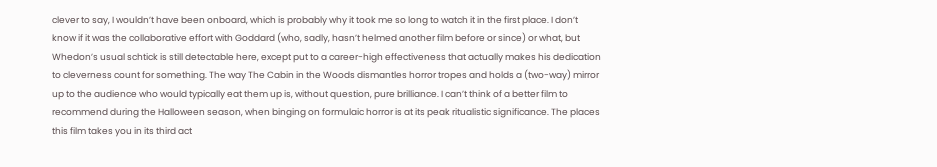clever to say, I wouldn’t have been onboard, which is probably why it took me so long to watch it in the first place. I don’t know if it was the collaborative effort with Goddard (who, sadly, hasn’t helmed another film before or since) or what, but Whedon’s usual schtick is still detectable here, except put to a career-high effectiveness that actually makes his dedication to cleverness count for something. The way The Cabin in the Woods dismantles horror tropes and holds a (two-way) mirror up to the audience who would typically eat them up is, without question, pure brilliance. I can’t think of a better film to recommend during the Halloween season, when binging on formulaic horror is at its peak ritualistic significance. The places this film takes you in its third act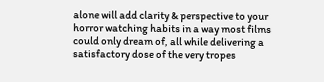alone will add clarity & perspective to your horror watching habits in a way most films could only dream of, all while delivering a satisfactory dose of the very tropes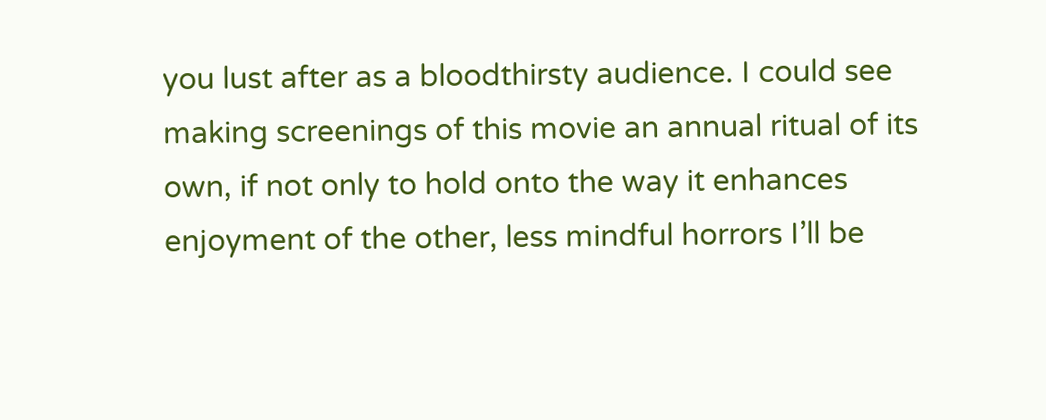you lust after as a bloodthirsty audience. I could see making screenings of this movie an annual ritual of its own, if not only to hold onto the way it enhances enjoyment of the other, less mindful horrors I’ll be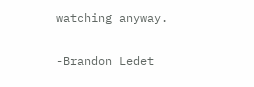watching anyway.

-Brandon Ledet